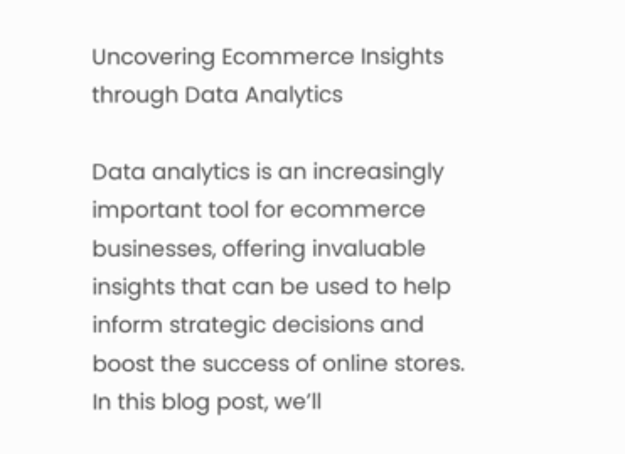Uncovering Ecommerce Insights through Data Analytics

Data analytics is an increasingly important tool for ecommerce businesses, offering invaluable insights that can be used to help inform strategic decisions and boost the success of online stores. In this blog post, we’ll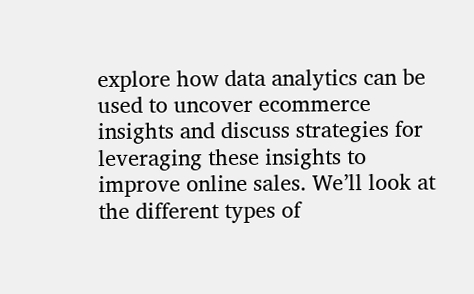explore how data analytics can be used to uncover ecommerce insights and discuss strategies for leveraging these insights to improve online sales. We’ll look at the different types of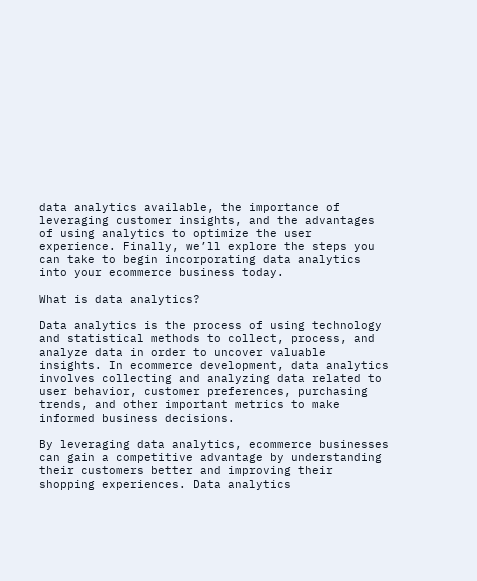data analytics available, the importance of leveraging customer insights, and the advantages of using analytics to optimize the user experience. Finally, we’ll explore the steps you can take to begin incorporating data analytics into your ecommerce business today.

What is data analytics?

Data analytics is the process of using technology and statistical methods to collect, process, and analyze data in order to uncover valuable insights. In ecommerce development, data analytics involves collecting and analyzing data related to user behavior, customer preferences, purchasing trends, and other important metrics to make informed business decisions.

By leveraging data analytics, ecommerce businesses can gain a competitive advantage by understanding their customers better and improving their shopping experiences. Data analytics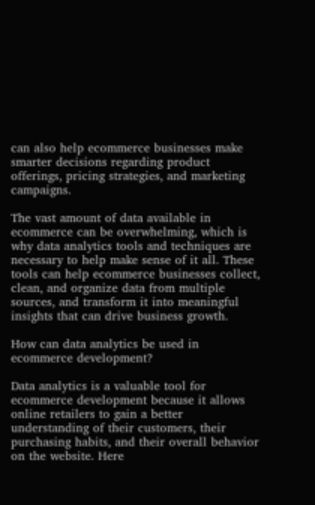can also help ecommerce businesses make smarter decisions regarding product offerings, pricing strategies, and marketing campaigns.

The vast amount of data available in ecommerce can be overwhelming, which is why data analytics tools and techniques are necessary to help make sense of it all. These tools can help ecommerce businesses collect, clean, and organize data from multiple sources, and transform it into meaningful insights that can drive business growth.

How can data analytics be used in ecommerce development?

Data analytics is a valuable tool for ecommerce development because it allows online retailers to gain a better understanding of their customers, their purchasing habits, and their overall behavior on the website. Here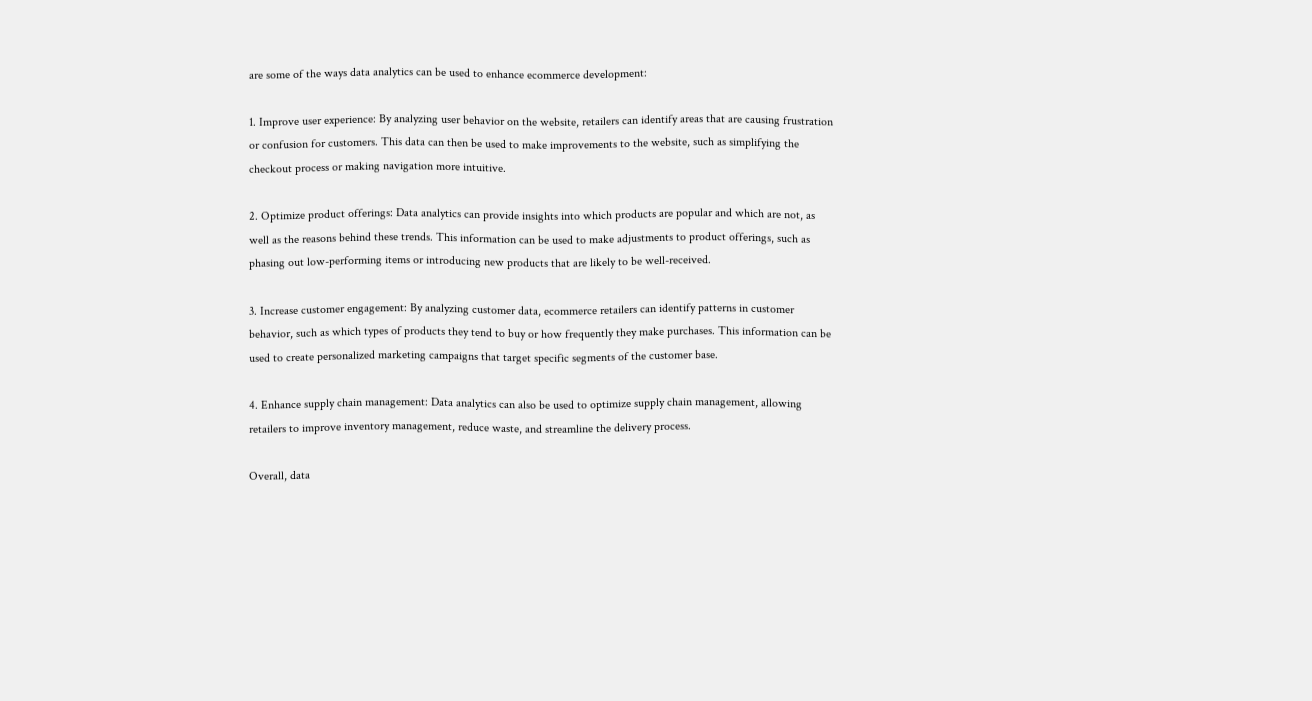are some of the ways data analytics can be used to enhance ecommerce development:

1. Improve user experience: By analyzing user behavior on the website, retailers can identify areas that are causing frustration or confusion for customers. This data can then be used to make improvements to the website, such as simplifying the checkout process or making navigation more intuitive.

2. Optimize product offerings: Data analytics can provide insights into which products are popular and which are not, as well as the reasons behind these trends. This information can be used to make adjustments to product offerings, such as phasing out low-performing items or introducing new products that are likely to be well-received.

3. Increase customer engagement: By analyzing customer data, ecommerce retailers can identify patterns in customer behavior, such as which types of products they tend to buy or how frequently they make purchases. This information can be used to create personalized marketing campaigns that target specific segments of the customer base.

4. Enhance supply chain management: Data analytics can also be used to optimize supply chain management, allowing retailers to improve inventory management, reduce waste, and streamline the delivery process.

Overall, data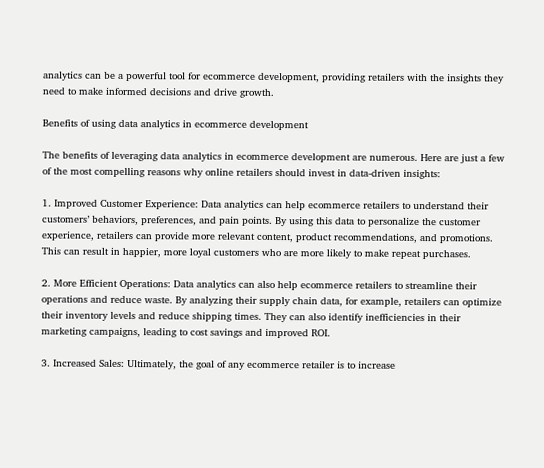analytics can be a powerful tool for ecommerce development, providing retailers with the insights they need to make informed decisions and drive growth.

Benefits of using data analytics in ecommerce development

The benefits of leveraging data analytics in ecommerce development are numerous. Here are just a few of the most compelling reasons why online retailers should invest in data-driven insights:

1. Improved Customer Experience: Data analytics can help ecommerce retailers to understand their customers’ behaviors, preferences, and pain points. By using this data to personalize the customer experience, retailers can provide more relevant content, product recommendations, and promotions. This can result in happier, more loyal customers who are more likely to make repeat purchases.

2. More Efficient Operations: Data analytics can also help ecommerce retailers to streamline their operations and reduce waste. By analyzing their supply chain data, for example, retailers can optimize their inventory levels and reduce shipping times. They can also identify inefficiencies in their marketing campaigns, leading to cost savings and improved ROI.

3. Increased Sales: Ultimately, the goal of any ecommerce retailer is to increase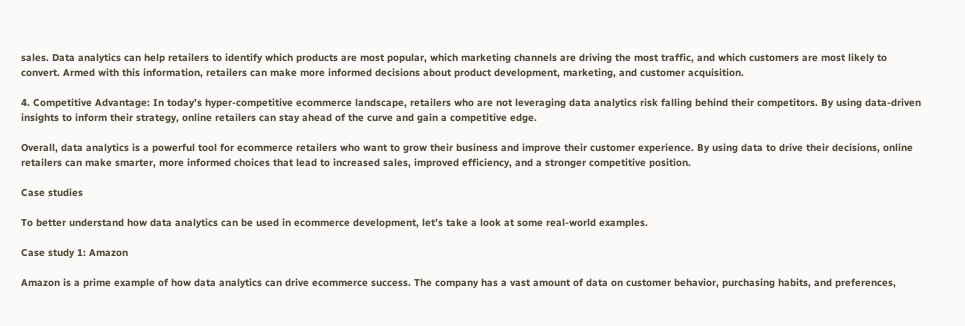sales. Data analytics can help retailers to identify which products are most popular, which marketing channels are driving the most traffic, and which customers are most likely to convert. Armed with this information, retailers can make more informed decisions about product development, marketing, and customer acquisition.

4. Competitive Advantage: In today’s hyper-competitive ecommerce landscape, retailers who are not leveraging data analytics risk falling behind their competitors. By using data-driven insights to inform their strategy, online retailers can stay ahead of the curve and gain a competitive edge.

Overall, data analytics is a powerful tool for ecommerce retailers who want to grow their business and improve their customer experience. By using data to drive their decisions, online retailers can make smarter, more informed choices that lead to increased sales, improved efficiency, and a stronger competitive position.

Case studies

To better understand how data analytics can be used in ecommerce development, let’s take a look at some real-world examples.

Case study 1: Amazon

Amazon is a prime example of how data analytics can drive ecommerce success. The company has a vast amount of data on customer behavior, purchasing habits, and preferences,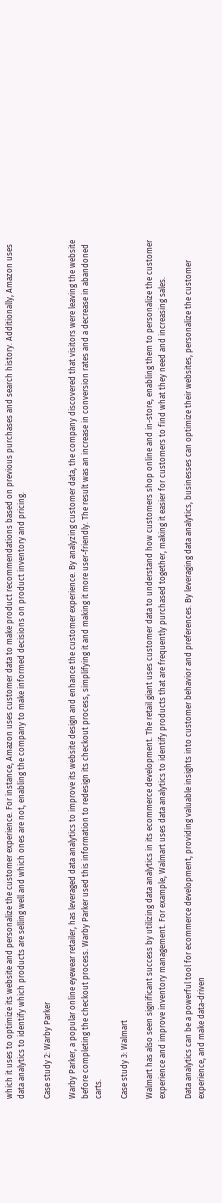which it uses to optimize its website and personalize the customer experience. For instance, Amazon uses customer data to make product recommendations based on previous purchases and search history. Additionally, Amazon uses data analytics to identify which products are selling well and which ones are not, enabling the company to make informed decisions on product inventory and pricing.

Case study 2: Warby Parker

Warby Parker, a popular online eyewear retailer, has leveraged data analytics to improve its website design and enhance the customer experience. By analyzing customer data, the company discovered that visitors were leaving the website before completing the checkout process. Warby Parker used this information to redesign its checkout process, simplifying it and making it more user-friendly. The result was an increase in conversion rates and a decrease in abandoned carts.

Case study 3: Walmart

Walmart has also seen significant success by utilizing data analytics in its ecommerce development. The retail giant uses customer data to understand how customers shop online and in-store, enabling them to personalize the customer experience and improve inventory management. For example, Walmart uses data analytics to identify products that are frequently purchased together, making it easier for customers to find what they need and increasing sales.

Data analytics can be a powerful tool for ecommerce development, providing valuable insights into customer behavior and preferences. By leveraging data analytics, businesses can optimize their websites, personalize the customer experience, and make data-driven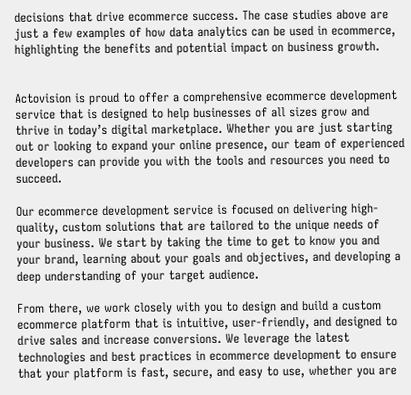decisions that drive ecommerce success. The case studies above are just a few examples of how data analytics can be used in ecommerce, highlighting the benefits and potential impact on business growth.


Actovision is proud to offer a comprehensive ecommerce development service that is designed to help businesses of all sizes grow and thrive in today’s digital marketplace. Whether you are just starting out or looking to expand your online presence, our team of experienced developers can provide you with the tools and resources you need to succeed.

Our ecommerce development service is focused on delivering high-quality, custom solutions that are tailored to the unique needs of your business. We start by taking the time to get to know you and your brand, learning about your goals and objectives, and developing a deep understanding of your target audience.

From there, we work closely with you to design and build a custom ecommerce platform that is intuitive, user-friendly, and designed to drive sales and increase conversions. We leverage the latest technologies and best practices in ecommerce development to ensure that your platform is fast, secure, and easy to use, whether you are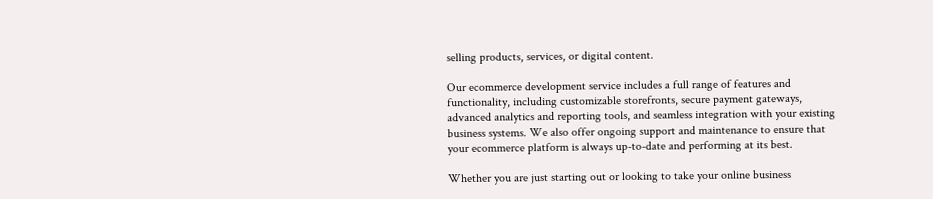selling products, services, or digital content.

Our ecommerce development service includes a full range of features and functionality, including customizable storefronts, secure payment gateways, advanced analytics and reporting tools, and seamless integration with your existing business systems. We also offer ongoing support and maintenance to ensure that your ecommerce platform is always up-to-date and performing at its best.

Whether you are just starting out or looking to take your online business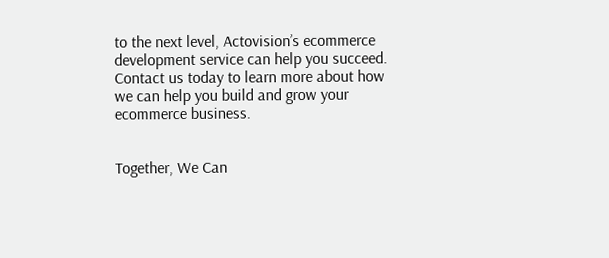to the next level, Actovision’s ecommerce development service can help you succeed. Contact us today to learn more about how we can help you build and grow your ecommerce business.


Together, We Can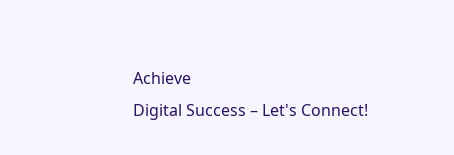Achieve
Digital Success – Let's Connect!